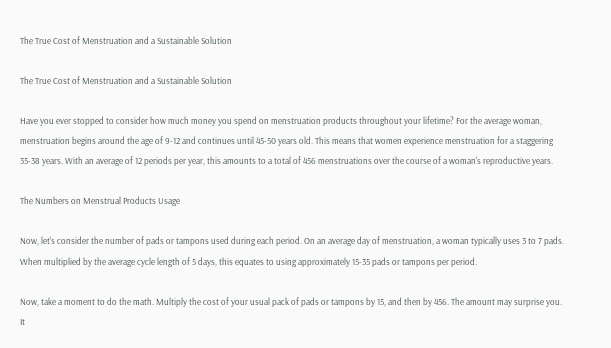The True Cost of Menstruation and a Sustainable Solution

The True Cost of Menstruation and a Sustainable Solution

Have you ever stopped to consider how much money you spend on menstruation products throughout your lifetime? For the average woman, menstruation begins around the age of 9-12 and continues until 45-50 years old. This means that women experience menstruation for a staggering 35-38 years. With an average of 12 periods per year, this amounts to a total of 456 menstruations over the course of a woman's reproductive years.

The Numbers on Menstrual Products Usage

Now, let's consider the number of pads or tampons used during each period. On an average day of menstruation, a woman typically uses 3 to 7 pads. When multiplied by the average cycle length of 5 days, this equates to using approximately 15-35 pads or tampons per period.

Now, take a moment to do the math. Multiply the cost of your usual pack of pads or tampons by 15, and then by 456. The amount may surprise you. It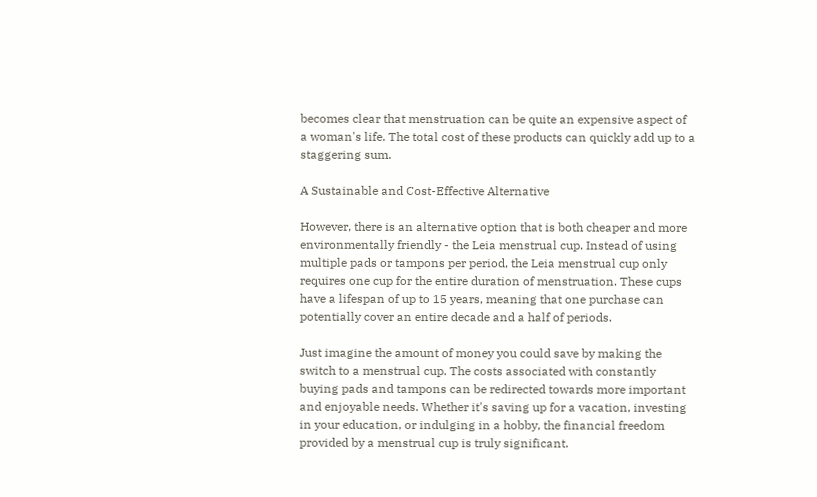becomes clear that menstruation can be quite an expensive aspect of a woman's life. The total cost of these products can quickly add up to a staggering sum.

A Sustainable and Cost-Effective Alternative

However, there is an alternative option that is both cheaper and more environmentally friendly - the Leia menstrual cup. Instead of using multiple pads or tampons per period, the Leia menstrual cup only requires one cup for the entire duration of menstruation. These cups have a lifespan of up to 15 years, meaning that one purchase can potentially cover an entire decade and a half of periods.

Just imagine the amount of money you could save by making the switch to a menstrual cup. The costs associated with constantly buying pads and tampons can be redirected towards more important and enjoyable needs. Whether it's saving up for a vacation, investing in your education, or indulging in a hobby, the financial freedom provided by a menstrual cup is truly significant.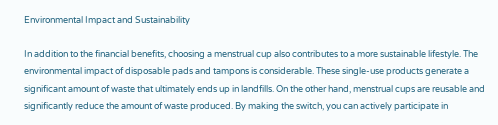Environmental Impact and Sustainability

In addition to the financial benefits, choosing a menstrual cup also contributes to a more sustainable lifestyle. The environmental impact of disposable pads and tampons is considerable. These single-use products generate a significant amount of waste that ultimately ends up in landfills. On the other hand, menstrual cups are reusable and significantly reduce the amount of waste produced. By making the switch, you can actively participate in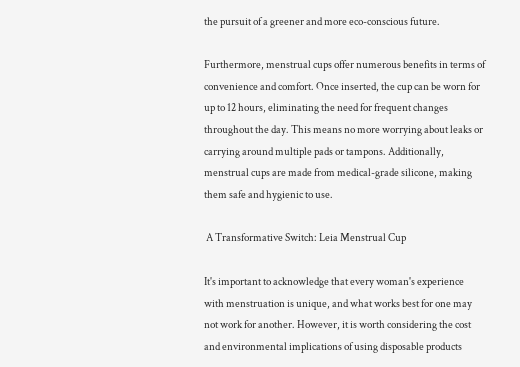the pursuit of a greener and more eco-conscious future.

Furthermore, menstrual cups offer numerous benefits in terms of convenience and comfort. Once inserted, the cup can be worn for up to 12 hours, eliminating the need for frequent changes throughout the day. This means no more worrying about leaks or carrying around multiple pads or tampons. Additionally, menstrual cups are made from medical-grade silicone, making them safe and hygienic to use.

 A Transformative Switch: Leia Menstrual Cup

It's important to acknowledge that every woman's experience with menstruation is unique, and what works best for one may not work for another. However, it is worth considering the cost and environmental implications of using disposable products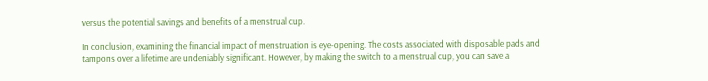versus the potential savings and benefits of a menstrual cup.

In conclusion, examining the financial impact of menstruation is eye-opening. The costs associated with disposable pads and tampons over a lifetime are undeniably significant. However, by making the switch to a menstrual cup, you can save a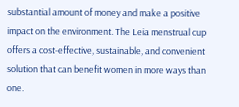substantial amount of money and make a positive impact on the environment. The Leia menstrual cup offers a cost-effective, sustainable, and convenient solution that can benefit women in more ways than one.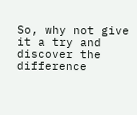So, why not give it a try and discover the difference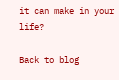it can make in your life?

Back to blog